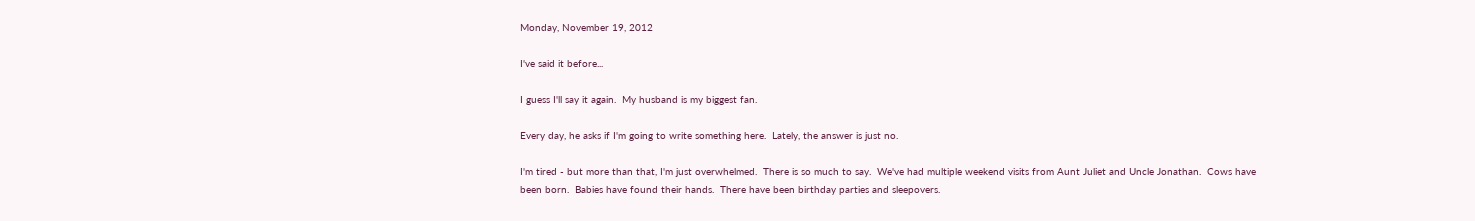Monday, November 19, 2012

I've said it before...

I guess I'll say it again.  My husband is my biggest fan.

Every day, he asks if I'm going to write something here.  Lately, the answer is just no.

I'm tired - but more than that, I'm just overwhelmed.  There is so much to say.  We've had multiple weekend visits from Aunt Juliet and Uncle Jonathan.  Cows have been born.  Babies have found their hands.  There have been birthday parties and sleepovers.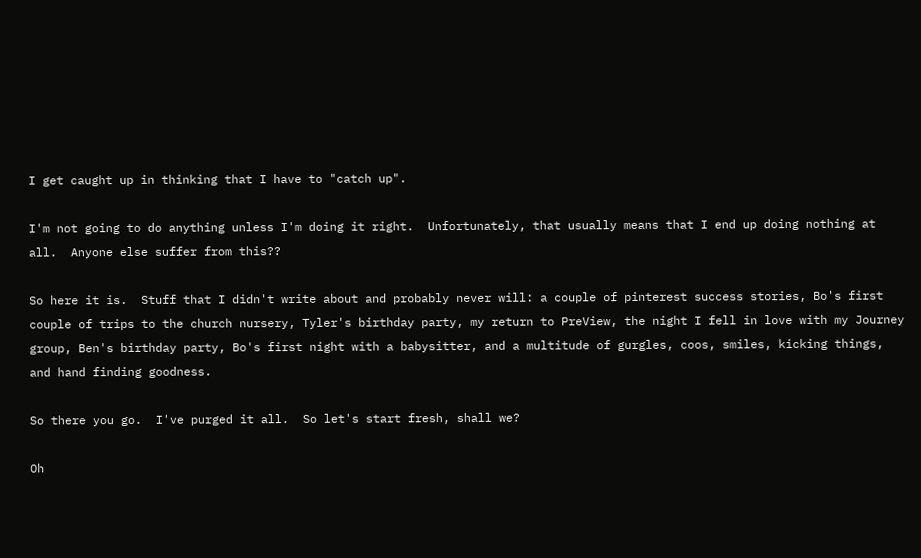I get caught up in thinking that I have to "catch up".

I'm not going to do anything unless I'm doing it right.  Unfortunately, that usually means that I end up doing nothing at all.  Anyone else suffer from this??

So here it is.  Stuff that I didn't write about and probably never will: a couple of pinterest success stories, Bo's first couple of trips to the church nursery, Tyler's birthday party, my return to PreView, the night I fell in love with my Journey group, Ben's birthday party, Bo's first night with a babysitter, and a multitude of gurgles, coos, smiles, kicking things, and hand finding goodness.

So there you go.  I've purged it all.  So let's start fresh, shall we?

Oh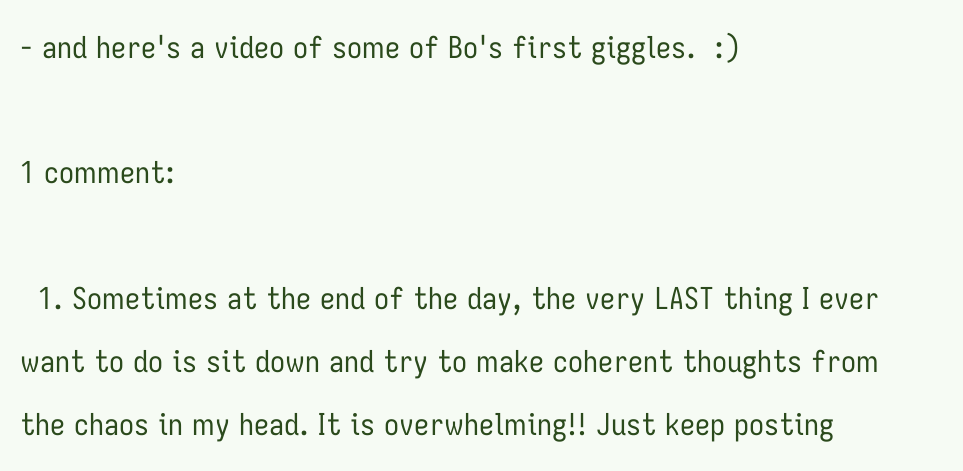- and here's a video of some of Bo's first giggles.  :)

1 comment:

  1. Sometimes at the end of the day, the very LAST thing I ever want to do is sit down and try to make coherent thoughts from the chaos in my head. It is overwhelming!! Just keep posting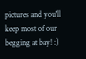pictures and you'll keep most of our begging at bay! :)